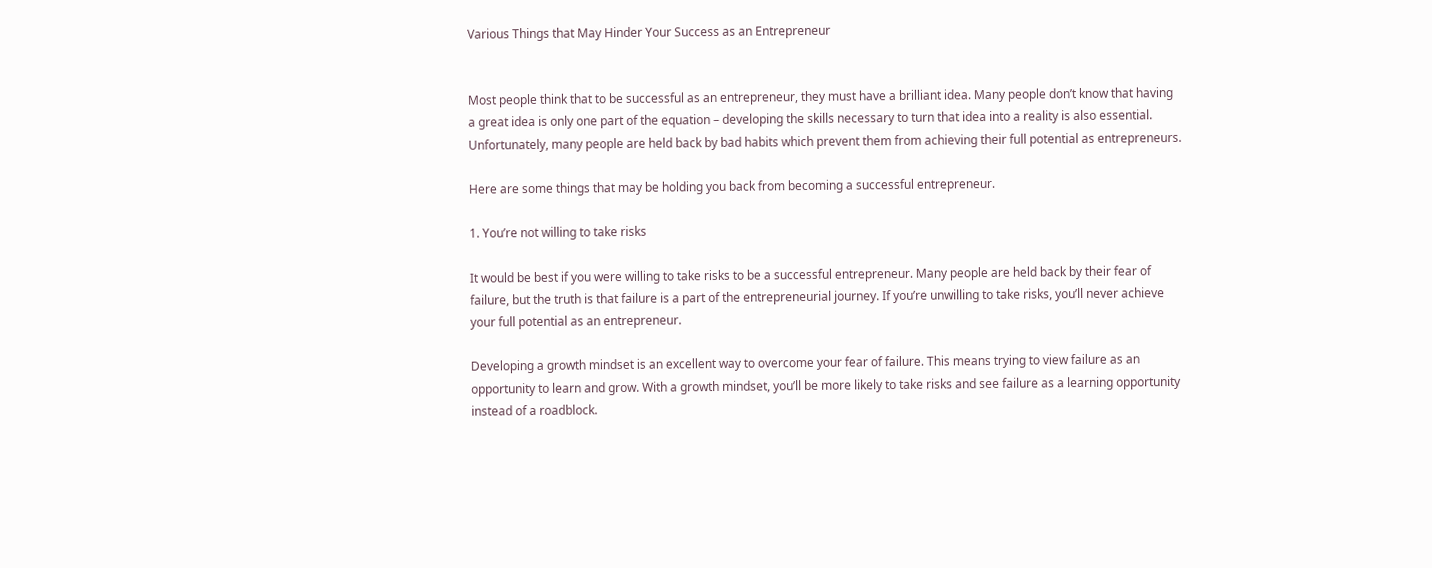Various Things that May Hinder Your Success as an Entrepreneur


Most people think that to be successful as an entrepreneur, they must have a brilliant idea. Many people don’t know that having a great idea is only one part of the equation – developing the skills necessary to turn that idea into a reality is also essential. Unfortunately, many people are held back by bad habits which prevent them from achieving their full potential as entrepreneurs.

Here are some things that may be holding you back from becoming a successful entrepreneur.

1. You’re not willing to take risks

It would be best if you were willing to take risks to be a successful entrepreneur. Many people are held back by their fear of failure, but the truth is that failure is a part of the entrepreneurial journey. If you’re unwilling to take risks, you’ll never achieve your full potential as an entrepreneur.

Developing a growth mindset is an excellent way to overcome your fear of failure. This means trying to view failure as an opportunity to learn and grow. With a growth mindset, you’ll be more likely to take risks and see failure as a learning opportunity instead of a roadblock.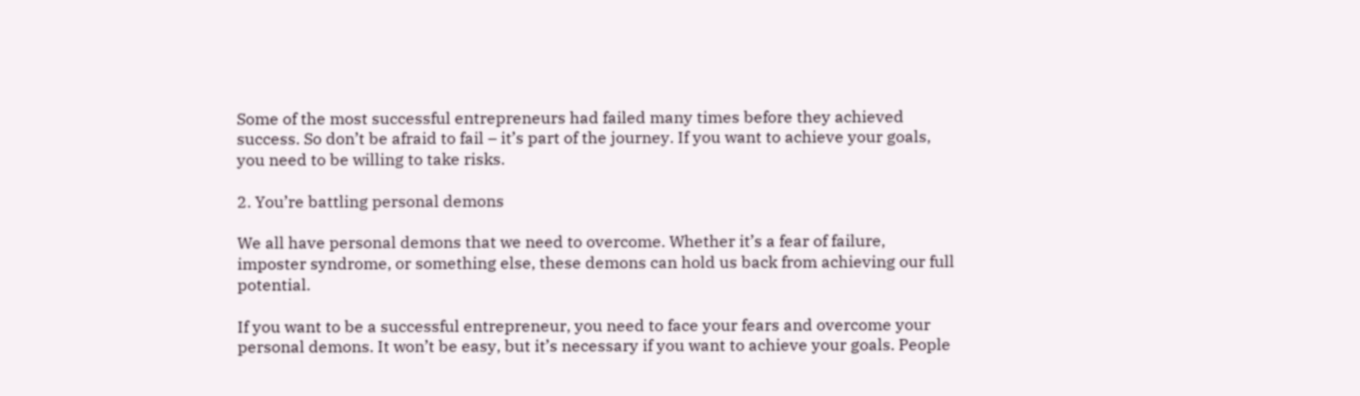Some of the most successful entrepreneurs had failed many times before they achieved success. So don’t be afraid to fail – it’s part of the journey. If you want to achieve your goals, you need to be willing to take risks.

2. You’re battling personal demons

We all have personal demons that we need to overcome. Whether it’s a fear of failure, imposter syndrome, or something else, these demons can hold us back from achieving our full potential.

If you want to be a successful entrepreneur, you need to face your fears and overcome your personal demons. It won’t be easy, but it’s necessary if you want to achieve your goals. People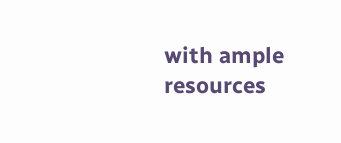with ample resources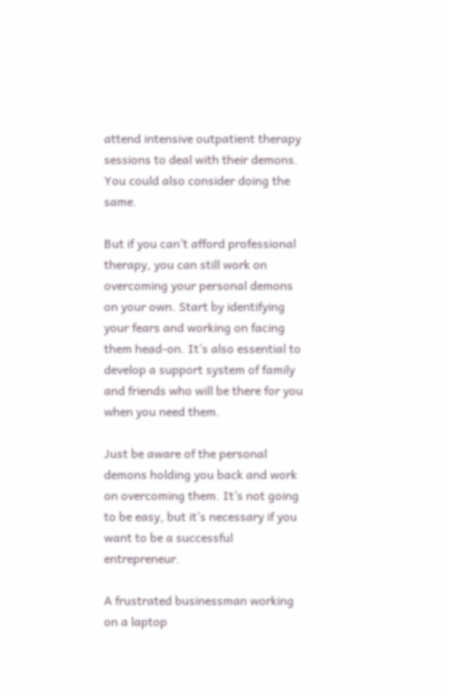attend intensive outpatient therapy sessions to deal with their demons. You could also consider doing the same.

But if you can’t afford professional therapy, you can still work on overcoming your personal demons on your own. Start by identifying your fears and working on facing them head-on. It’s also essential to develop a support system of family and friends who will be there for you when you need them.

Just be aware of the personal demons holding you back and work on overcoming them. It’s not going to be easy, but it’s necessary if you want to be a successful entrepreneur.

A frustrated businessman working on a laptop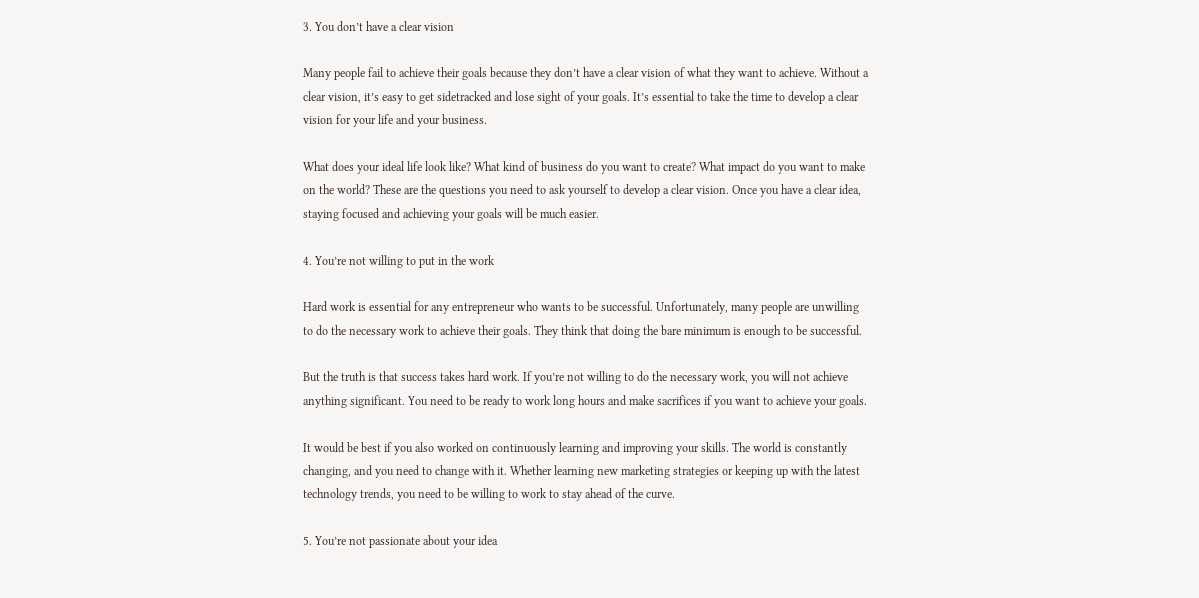3. You don’t have a clear vision

Many people fail to achieve their goals because they don’t have a clear vision of what they want to achieve. Without a clear vision, it’s easy to get sidetracked and lose sight of your goals. It’s essential to take the time to develop a clear vision for your life and your business.

What does your ideal life look like? What kind of business do you want to create? What impact do you want to make on the world? These are the questions you need to ask yourself to develop a clear vision. Once you have a clear idea, staying focused and achieving your goals will be much easier.

4. You’re not willing to put in the work

Hard work is essential for any entrepreneur who wants to be successful. Unfortunately, many people are unwilling to do the necessary work to achieve their goals. They think that doing the bare minimum is enough to be successful.

But the truth is that success takes hard work. If you’re not willing to do the necessary work, you will not achieve anything significant. You need to be ready to work long hours and make sacrifices if you want to achieve your goals.

It would be best if you also worked on continuously learning and improving your skills. The world is constantly changing, and you need to change with it. Whether learning new marketing strategies or keeping up with the latest technology trends, you need to be willing to work to stay ahead of the curve.

5. You’re not passionate about your idea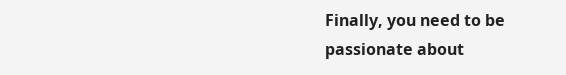Finally, you need to be passionate about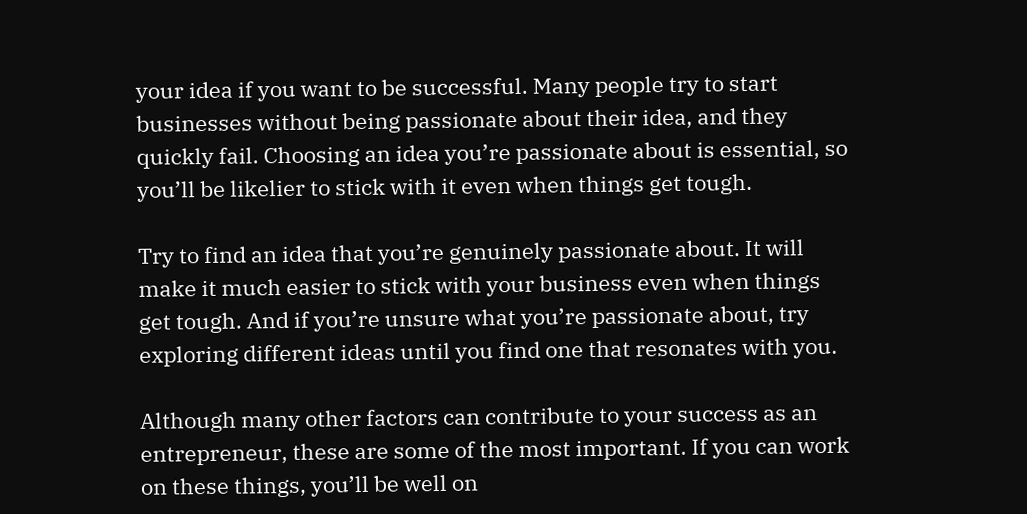your idea if you want to be successful. Many people try to start businesses without being passionate about their idea, and they quickly fail. Choosing an idea you’re passionate about is essential, so you’ll be likelier to stick with it even when things get tough.

Try to find an idea that you’re genuinely passionate about. It will make it much easier to stick with your business even when things get tough. And if you’re unsure what you’re passionate about, try exploring different ideas until you find one that resonates with you.

Although many other factors can contribute to your success as an entrepreneur, these are some of the most important. If you can work on these things, you’ll be well on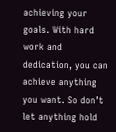achieving your goals. With hard work and dedication, you can achieve anything you want. So don’t let anything hold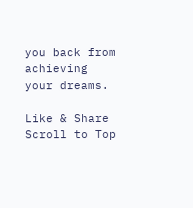you back from achieving your dreams.

Like & Share
Scroll to Top